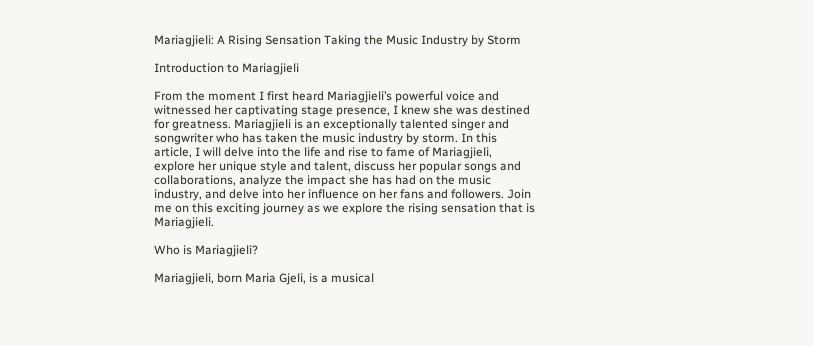Mariagjieli: A Rising Sensation Taking the Music Industry by Storm

Introduction to Mariagjieli

From the moment I first heard Mariagjieli’s powerful voice and witnessed her captivating stage presence, I knew she was destined for greatness. Mariagjieli is an exceptionally talented singer and songwriter who has taken the music industry by storm. In this article, I will delve into the life and rise to fame of Mariagjieli, explore her unique style and talent, discuss her popular songs and collaborations, analyze the impact she has had on the music industry, and delve into her influence on her fans and followers. Join me on this exciting journey as we explore the rising sensation that is Mariagjieli.

Who is Mariagjieli?

Mariagjieli, born Maria Gjeli, is a musical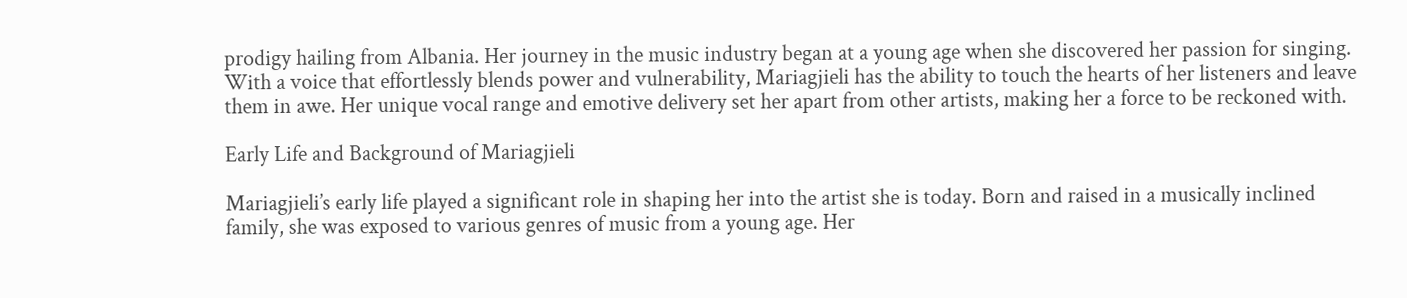prodigy hailing from Albania. Her journey in the music industry began at a young age when she discovered her passion for singing. With a voice that effortlessly blends power and vulnerability, Mariagjieli has the ability to touch the hearts of her listeners and leave them in awe. Her unique vocal range and emotive delivery set her apart from other artists, making her a force to be reckoned with.

Early Life and Background of Mariagjieli

Mariagjieli’s early life played a significant role in shaping her into the artist she is today. Born and raised in a musically inclined family, she was exposed to various genres of music from a young age. Her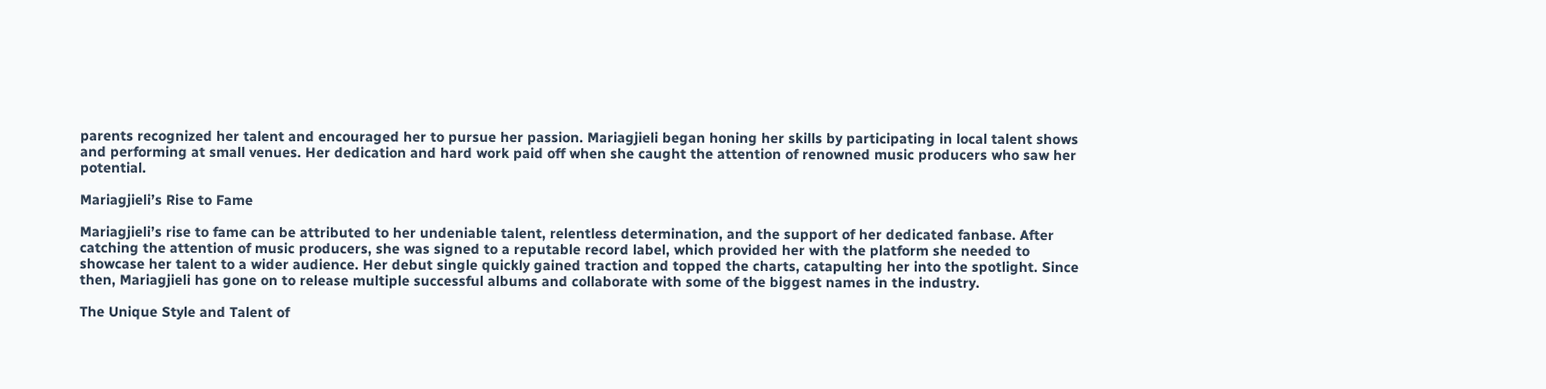parents recognized her talent and encouraged her to pursue her passion. Mariagjieli began honing her skills by participating in local talent shows and performing at small venues. Her dedication and hard work paid off when she caught the attention of renowned music producers who saw her potential.

Mariagjieli’s Rise to Fame

Mariagjieli’s rise to fame can be attributed to her undeniable talent, relentless determination, and the support of her dedicated fanbase. After catching the attention of music producers, she was signed to a reputable record label, which provided her with the platform she needed to showcase her talent to a wider audience. Her debut single quickly gained traction and topped the charts, catapulting her into the spotlight. Since then, Mariagjieli has gone on to release multiple successful albums and collaborate with some of the biggest names in the industry.

The Unique Style and Talent of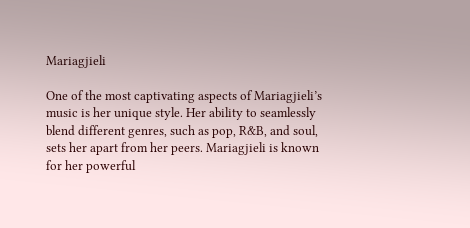Mariagjieli

One of the most captivating aspects of Mariagjieli’s music is her unique style. Her ability to seamlessly blend different genres, such as pop, R&B, and soul, sets her apart from her peers. Mariagjieli is known for her powerful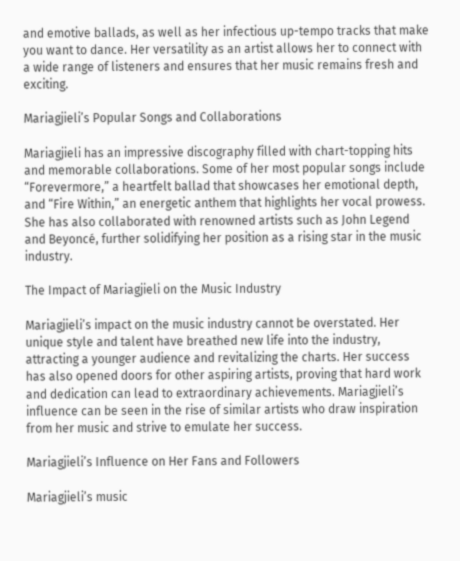and emotive ballads, as well as her infectious up-tempo tracks that make you want to dance. Her versatility as an artist allows her to connect with a wide range of listeners and ensures that her music remains fresh and exciting.

Mariagjieli’s Popular Songs and Collaborations

Mariagjieli has an impressive discography filled with chart-topping hits and memorable collaborations. Some of her most popular songs include “Forevermore,” a heartfelt ballad that showcases her emotional depth, and “Fire Within,” an energetic anthem that highlights her vocal prowess. She has also collaborated with renowned artists such as John Legend and Beyoncé, further solidifying her position as a rising star in the music industry.

The Impact of Mariagjieli on the Music Industry

Mariagjieli’s impact on the music industry cannot be overstated. Her unique style and talent have breathed new life into the industry, attracting a younger audience and revitalizing the charts. Her success has also opened doors for other aspiring artists, proving that hard work and dedication can lead to extraordinary achievements. Mariagjieli’s influence can be seen in the rise of similar artists who draw inspiration from her music and strive to emulate her success.

Mariagjieli’s Influence on Her Fans and Followers

Mariagjieli’s music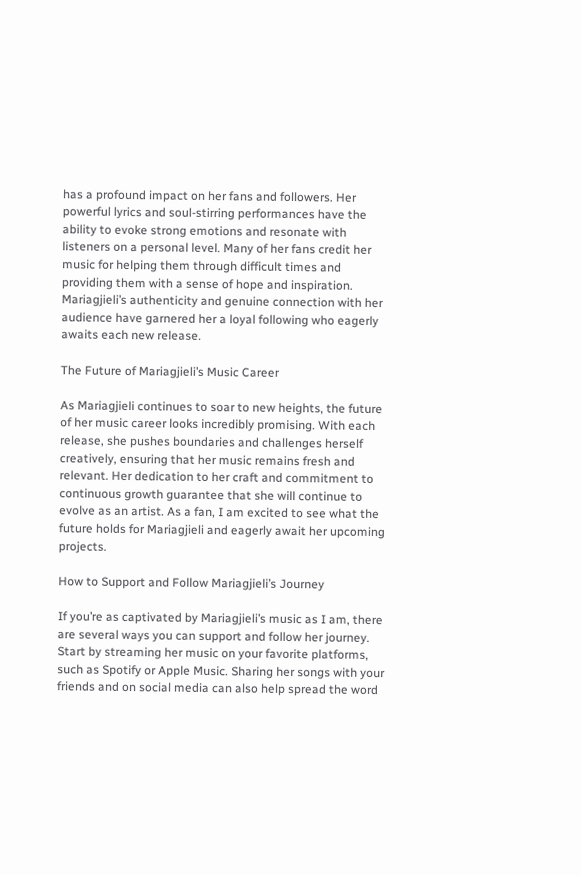has a profound impact on her fans and followers. Her powerful lyrics and soul-stirring performances have the ability to evoke strong emotions and resonate with listeners on a personal level. Many of her fans credit her music for helping them through difficult times and providing them with a sense of hope and inspiration. Mariagjieli’s authenticity and genuine connection with her audience have garnered her a loyal following who eagerly awaits each new release.

The Future of Mariagjieli’s Music Career

As Mariagjieli continues to soar to new heights, the future of her music career looks incredibly promising. With each release, she pushes boundaries and challenges herself creatively, ensuring that her music remains fresh and relevant. Her dedication to her craft and commitment to continuous growth guarantee that she will continue to evolve as an artist. As a fan, I am excited to see what the future holds for Mariagjieli and eagerly await her upcoming projects.

How to Support and Follow Mariagjieli’s Journey

If you’re as captivated by Mariagjieli’s music as I am, there are several ways you can support and follow her journey. Start by streaming her music on your favorite platforms, such as Spotify or Apple Music. Sharing her songs with your friends and on social media can also help spread the word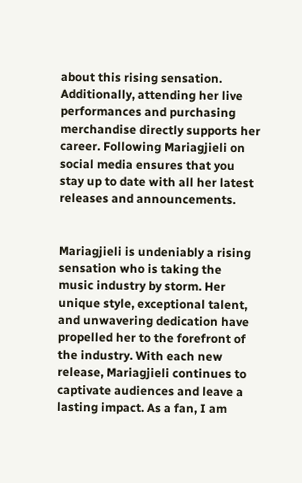about this rising sensation. Additionally, attending her live performances and purchasing merchandise directly supports her career. Following Mariagjieli on social media ensures that you stay up to date with all her latest releases and announcements.


Mariagjieli is undeniably a rising sensation who is taking the music industry by storm. Her unique style, exceptional talent, and unwavering dedication have propelled her to the forefront of the industry. With each new release, Mariagjieli continues to captivate audiences and leave a lasting impact. As a fan, I am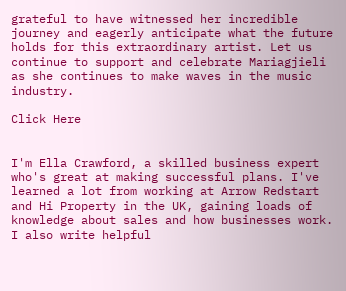grateful to have witnessed her incredible journey and eagerly anticipate what the future holds for this extraordinary artist. Let us continue to support and celebrate Mariagjieli as she continues to make waves in the music industry.

Click Here


I'm Ella Crawford, a skilled business expert who's great at making successful plans. I've learned a lot from working at Arrow Redstart and Hi Property in the UK, gaining loads of knowledge about sales and how businesses work. I also write helpful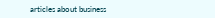articles about business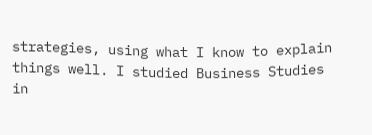strategies, using what I know to explain things well. I studied Business Studies in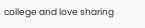college and love sharing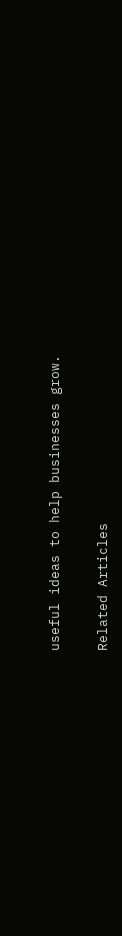useful ideas to help businesses grow.

Related Articles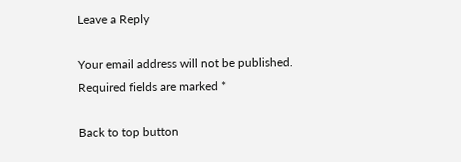Leave a Reply

Your email address will not be published. Required fields are marked *

Back to top button